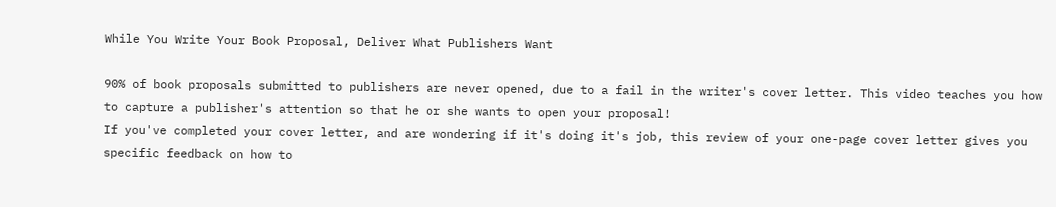While You Write Your Book Proposal, Deliver What Publishers Want

90% of book proposals submitted to publishers are never opened, due to a fail in the writer's cover letter. This video teaches you how to capture a publisher's attention so that he or she wants to open your proposal!
If you've completed your cover letter, and are wondering if it's doing it's job, this review of your one-page cover letter gives you specific feedback on how to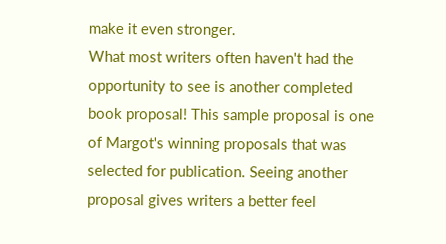make it even stronger.
What most writers often haven't had the opportunity to see is another completed book proposal! This sample proposal is one of Margot's winning proposals that was selected for publication. Seeing another proposal gives writers a better feel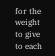for the weight to give to each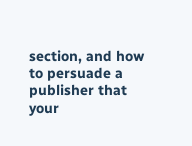section, and how to persuade a publisher that your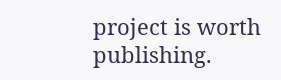project is worth publishing.